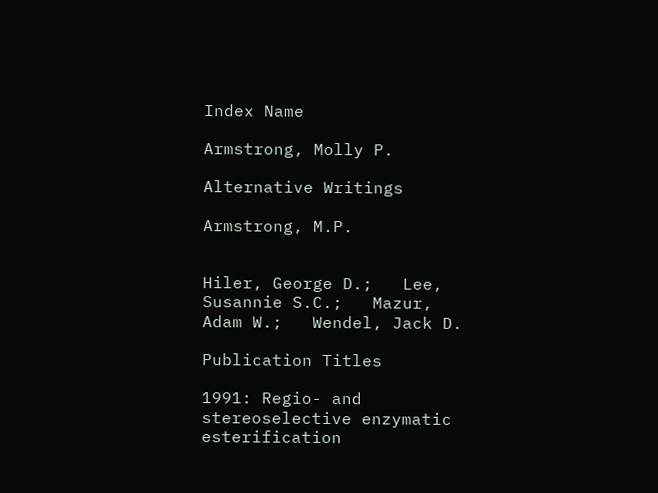Index Name

Armstrong, Molly P.

Alternative Writings

Armstrong, M.P.


Hiler, George D.;   Lee, Susannie S.C.;   Mazur, Adam W.;   Wendel, Jack D.

Publication Titles

1991: Regio- and stereoselective enzymatic esterification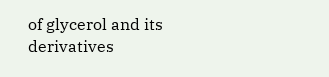of glycerol and its derivatives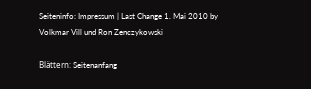Seiteninfo: Impressum | Last Change 1. Mai 2010 by Volkmar Vill und Ron Zenczykowski

Blättern: Seitenanfang